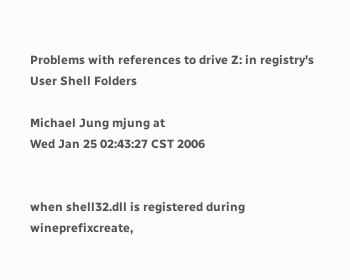Problems with references to drive Z: in registry's User Shell Folders

Michael Jung mjung at
Wed Jan 25 02:43:27 CST 2006


when shell32.dll is registered during wineprefixcreate,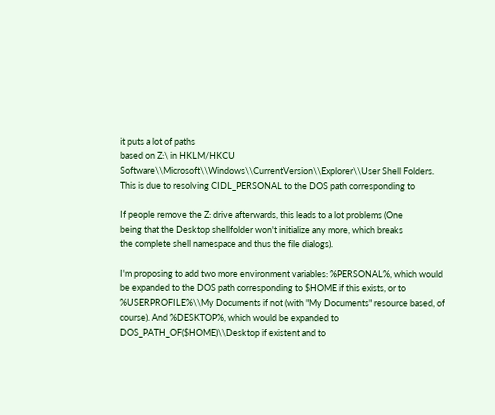it puts a lot of paths
based on Z:\ in HKLM/HKCU
Software\\Microsoft\\Windows\\CurrentVersion\\Explorer\\User Shell Folders.
This is due to resolving CIDL_PERSONAL to the DOS path corresponding to

If people remove the Z: drive afterwards, this leads to a lot problems (One
being that the Desktop shellfolder won't initialize any more, which breaks
the complete shell namespace and thus the file dialogs).

I'm proposing to add two more environment variables: %PERSONAL%, which would
be expanded to the DOS path corresponding to $HOME if this exists, or to
%USERPROFILE%\\My Documents if not (with "My Documents" resource based, of
course). And %DESKTOP%, which would be expanded to
DOS_PATH_OF($HOME)\\Desktop if existent and to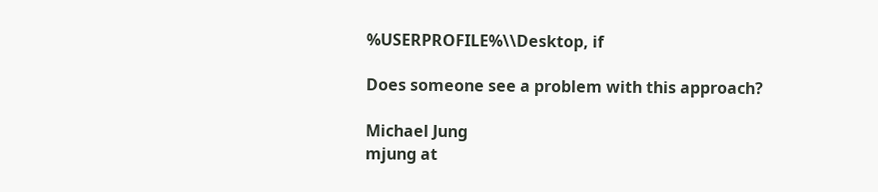%USERPROFILE%\\Desktop, if

Does someone see a problem with this approach?

Michael Jung
mjung at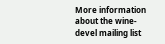More information about the wine-devel mailing list